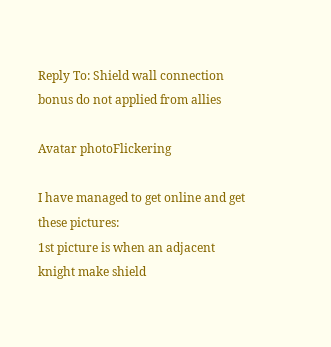Reply To: Shield wall connection bonus do not applied from allies

Avatar photoFlickering

I have managed to get online and get these pictures:
1st picture is when an adjacent knight make shield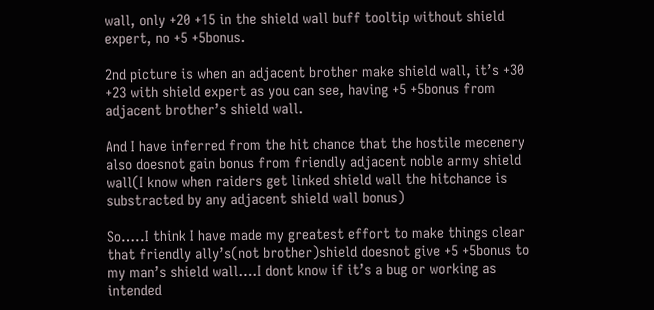wall, only +20 +15 in the shield wall buff tooltip without shield expert, no +5 +5bonus.

2nd picture is when an adjacent brother make shield wall, it’s +30 +23 with shield expert as you can see, having +5 +5bonus from adjacent brother’s shield wall.

And I have inferred from the hit chance that the hostile mecenery also doesnot gain bonus from friendly adjacent noble army shield wall(I know when raiders get linked shield wall the hitchance is substracted by any adjacent shield wall bonus)

So…..I think I have made my greatest effort to make things clear that friendly ally’s(not brother)shield doesnot give +5 +5bonus to my man’s shield wall….I dont know if it’s a bug or working as intended